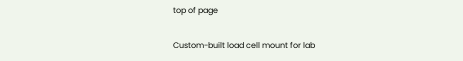top of page

Custom-built load cell mount for lab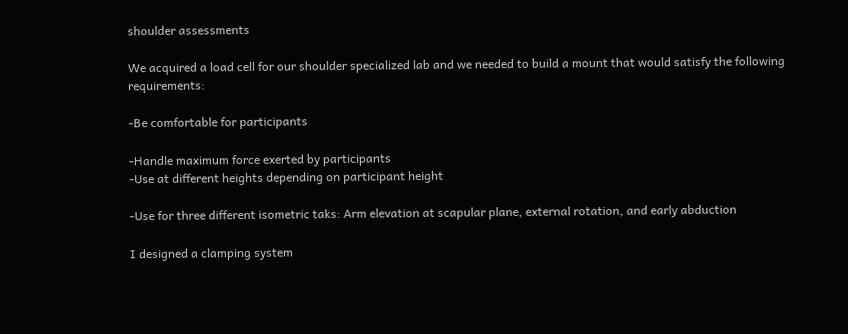shoulder assessments

We acquired a load cell for our shoulder specialized lab and we needed to build a mount that would satisfy the following requirements:

-Be comfortable for participants

-Handle maximum force exerted by participants
-Use at different heights depending on participant height

-Use for three different isometric taks: Arm elevation at scapular plane, external rotation, and early abduction

I designed a clamping system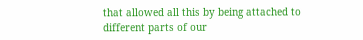that allowed all this by being attached to different parts of our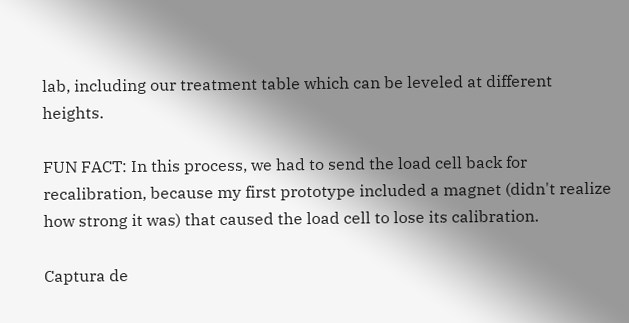lab, including our treatment table which can be leveled at different heights.

FUN FACT: In this process, we had to send the load cell back for recalibration, because my first prototype included a magnet (didn't realize how strong it was) that caused the load cell to lose its calibration.

Captura de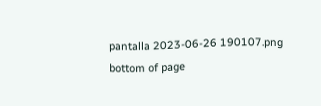pantalla 2023-06-26 190107.png
bottom of page